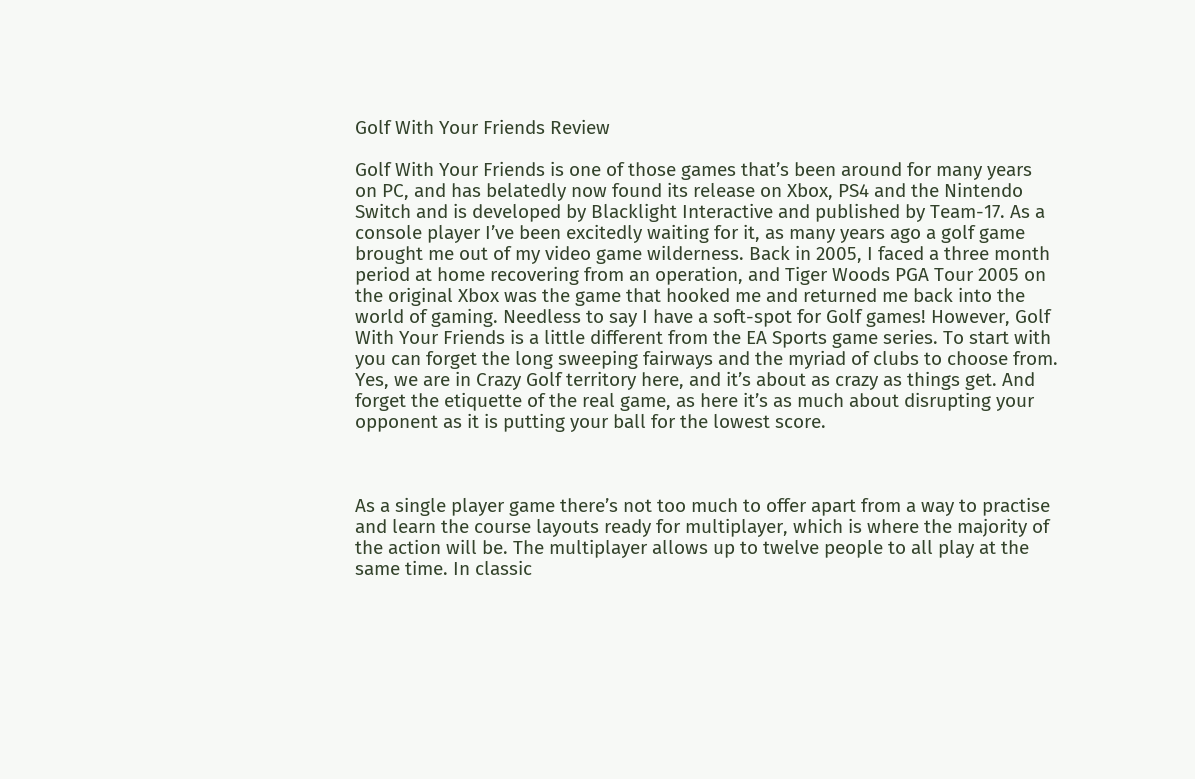Golf With Your Friends Review

Golf With Your Friends is one of those games that’s been around for many years on PC, and has belatedly now found its release on Xbox, PS4 and the Nintendo Switch and is developed by Blacklight Interactive and published by Team-17. As a console player I’ve been excitedly waiting for it, as many years ago a golf game brought me out of my video game wilderness. Back in 2005, I faced a three month period at home recovering from an operation, and Tiger Woods PGA Tour 2005 on the original Xbox was the game that hooked me and returned me back into the world of gaming. Needless to say I have a soft-spot for Golf games! However, Golf With Your Friends is a little different from the EA Sports game series. To start with you can forget the long sweeping fairways and the myriad of clubs to choose from. Yes, we are in Crazy Golf territory here, and it’s about as crazy as things get. And forget the etiquette of the real game, as here it’s as much about disrupting your opponent as it is putting your ball for the lowest score.



As a single player game there’s not too much to offer apart from a way to practise and learn the course layouts ready for multiplayer, which is where the majority of the action will be. The multiplayer allows up to twelve people to all play at the same time. In classic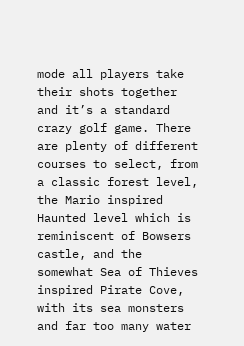mode all players take their shots together and it’s a standard crazy golf game. There are plenty of different courses to select, from a classic forest level, the Mario inspired Haunted level which is reminiscent of Bowsers castle, and the somewhat Sea of Thieves inspired Pirate Cove, with its sea monsters and far too many water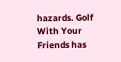hazards. Golf With Your Friends has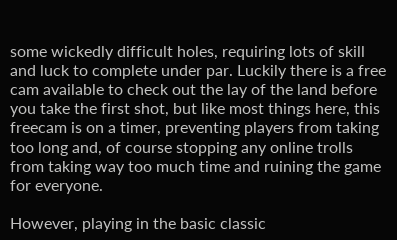some wickedly difficult holes, requiring lots of skill and luck to complete under par. Luckily there is a free cam available to check out the lay of the land before you take the first shot, but like most things here, this freecam is on a timer, preventing players from taking too long and, of course stopping any online trolls from taking way too much time and ruining the game for everyone.

However, playing in the basic classic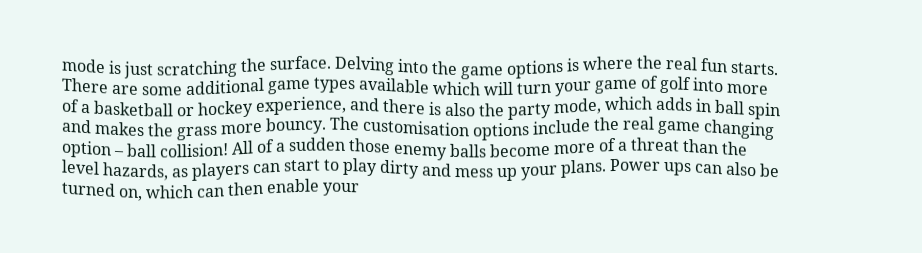mode is just scratching the surface. Delving into the game options is where the real fun starts. There are some additional game types available which will turn your game of golf into more of a basketball or hockey experience, and there is also the party mode, which adds in ball spin and makes the grass more bouncy. The customisation options include the real game changing option – ball collision! All of a sudden those enemy balls become more of a threat than the level hazards, as players can start to play dirty and mess up your plans. Power ups can also be turned on, which can then enable your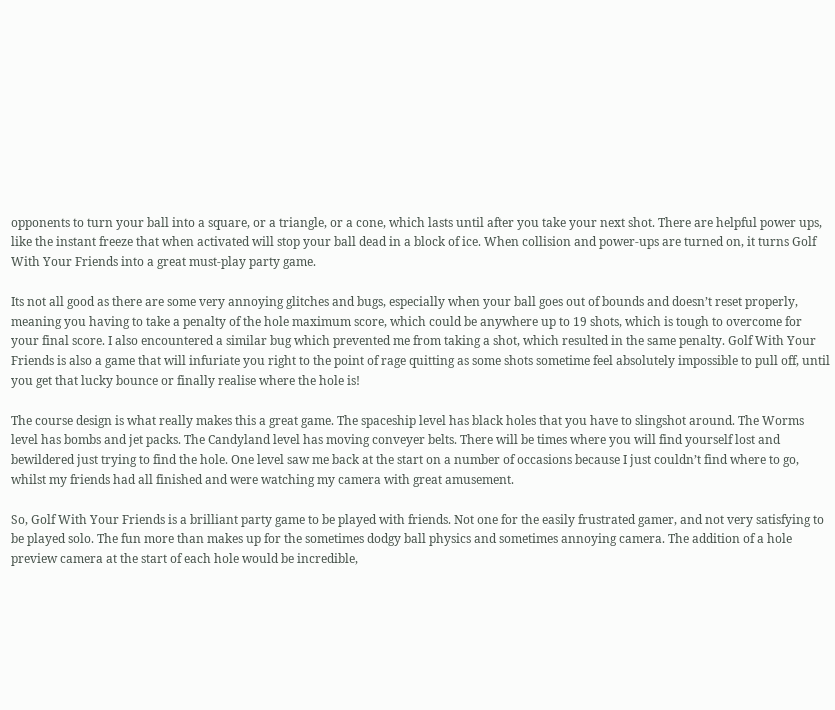opponents to turn your ball into a square, or a triangle, or a cone, which lasts until after you take your next shot. There are helpful power ups, like the instant freeze that when activated will stop your ball dead in a block of ice. When collision and power-ups are turned on, it turns Golf With Your Friends into a great must-play party game.

Its not all good as there are some very annoying glitches and bugs, especially when your ball goes out of bounds and doesn’t reset properly, meaning you having to take a penalty of the hole maximum score, which could be anywhere up to 19 shots, which is tough to overcome for your final score. I also encountered a similar bug which prevented me from taking a shot, which resulted in the same penalty. Golf With Your Friends is also a game that will infuriate you right to the point of rage quitting as some shots sometime feel absolutely impossible to pull off, until you get that lucky bounce or finally realise where the hole is!

The course design is what really makes this a great game. The spaceship level has black holes that you have to slingshot around. The Worms level has bombs and jet packs. The Candyland level has moving conveyer belts. There will be times where you will find yourself lost and bewildered just trying to find the hole. One level saw me back at the start on a number of occasions because I just couldn’t find where to go, whilst my friends had all finished and were watching my camera with great amusement.

So, Golf With Your Friends is a brilliant party game to be played with friends. Not one for the easily frustrated gamer, and not very satisfying to be played solo. The fun more than makes up for the sometimes dodgy ball physics and sometimes annoying camera. The addition of a hole preview camera at the start of each hole would be incredible,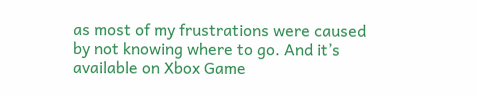as most of my frustrations were caused by not knowing where to go. And it’s available on Xbox Game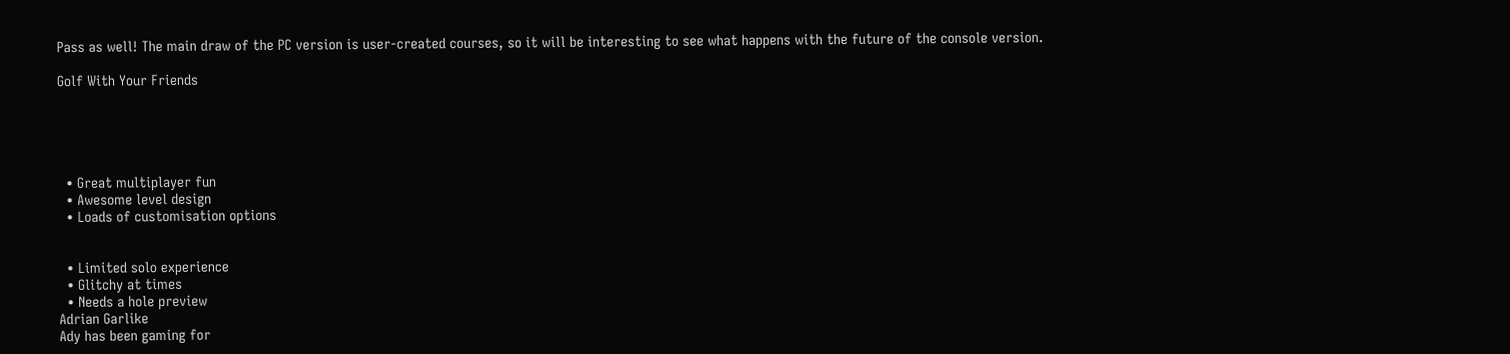Pass as well! The main draw of the PC version is user-created courses, so it will be interesting to see what happens with the future of the console version.

Golf With Your Friends





  • Great multiplayer fun
  • Awesome level design
  • Loads of customisation options


  • Limited solo experience
  • Glitchy at times
  • Needs a hole preview
Adrian Garlike
Ady has been gaming for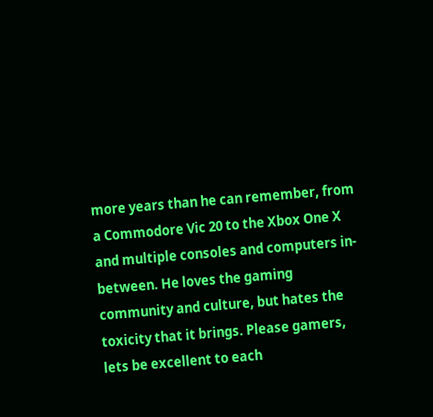more years than he can remember, from a Commodore Vic 20 to the Xbox One X and multiple consoles and computers in-between. He loves the gaming community and culture, but hates the toxicity that it brings. Please gamers, lets be excellent to each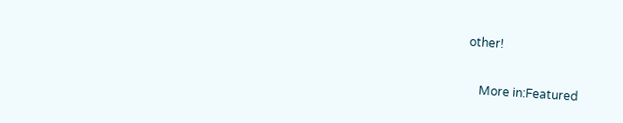other!

    More in:Featured